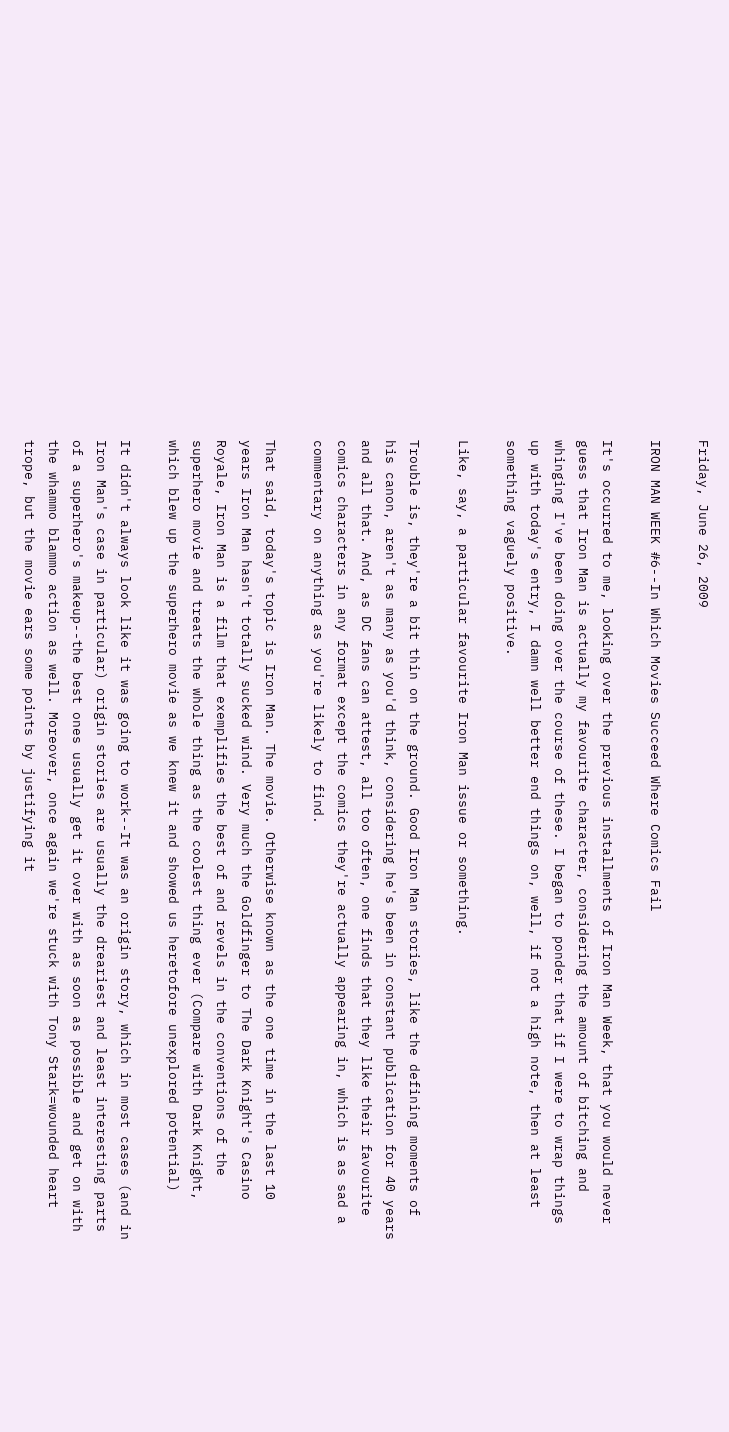Friday, June 26, 2009

IRON MAN WEEK #6--In Which Movies Succeed Where Comics Fail

It's occurred to me, looking over the previous installments of Iron Man Week, that you would never guess that Iron Man is actually my favourite character, considering the amount of bitching and whinging I've been doing over the course of these. I began to ponder that if I were to wrap things up with today's entry, I damn well better end things on, well, if not a high note, then at least something vaguely positive.

Like, say, a particular favourite Iron Man issue or something.

Trouble is, they're a bit thin on the ground. Good Iron Man stories, like the defining moments of his canon, aren't as many as you'd think, considering he's been in constant publication for 40 years and all that. And, as DC fans can attest, all too often, one finds that they like their favourite comics characters in any format except the comics they're actually appearing in, which is as sad a commentary on anything as you're likely to find.

That said, today's topic is Iron Man. The movie. Otherwise known as the one time in the last 10 years Iron Man hasn't totally sucked wind. Very much the Goldfinger to The Dark Knight's Casino Royale, Iron Man is a film that exemplifies the best of and revels in the conventions of the superhero movie and treats the whole thing as the coolest thing ever (Compare with Dark Knight, which blew up the superhero movie as we knew it and showed us heretofore unexplored potential)

It didn't always look like it was going to work--It was an origin story, which in most cases (and in Iron Man's case in particular) origin stories are usually the dreariest and least interesting parts of a superhero's makeup--the best ones usually get it over with as soon as possible and get on with the whammo blammo action as well. Moreover, once again we're stuck with Tony Stark=wounded heart trope, but the movie ears some points by justifying it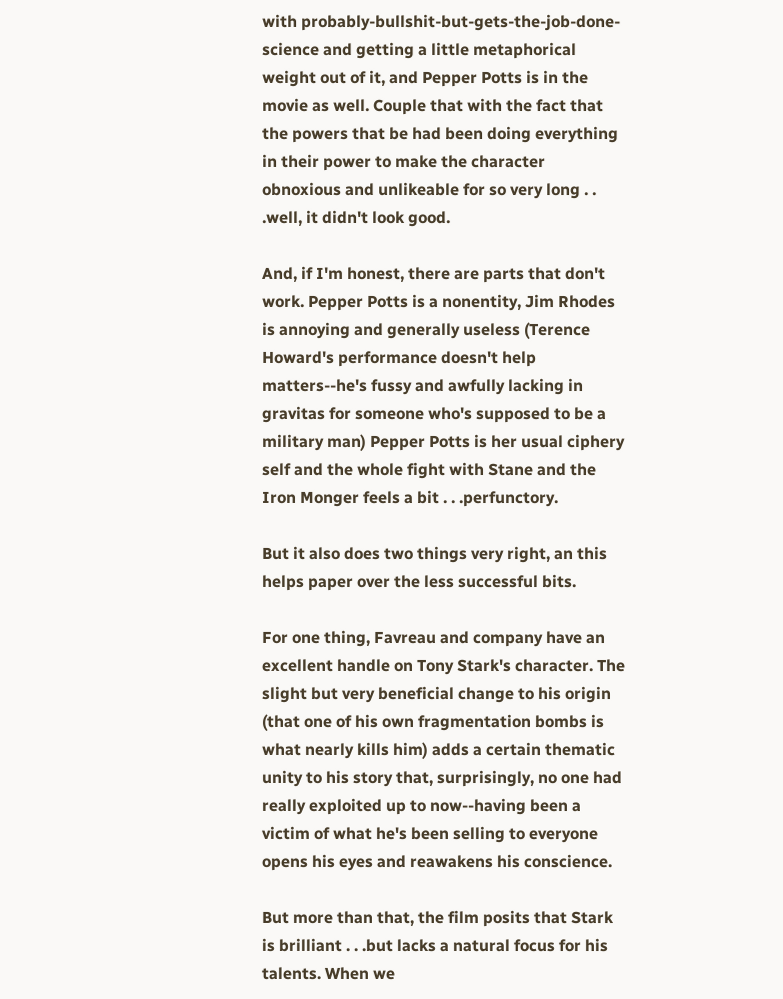with probably-bullshit-but-gets-the-job-done-science and getting a little metaphorical weight out of it, and Pepper Potts is in the movie as well. Couple that with the fact that the powers that be had been doing everything in their power to make the character obnoxious and unlikeable for so very long . . .well, it didn't look good.

And, if I'm honest, there are parts that don't work. Pepper Potts is a nonentity, Jim Rhodes is annoying and generally useless (Terence Howard's performance doesn't help matters--he's fussy and awfully lacking in gravitas for someone who's supposed to be a military man) Pepper Potts is her usual ciphery self and the whole fight with Stane and the Iron Monger feels a bit . . .perfunctory.

But it also does two things very right, an this helps paper over the less successful bits.

For one thing, Favreau and company have an excellent handle on Tony Stark's character. The slight but very beneficial change to his origin (that one of his own fragmentation bombs is what nearly kills him) adds a certain thematic unity to his story that, surprisingly, no one had really exploited up to now--having been a victim of what he's been selling to everyone opens his eyes and reawakens his conscience.

But more than that, the film posits that Stark is brilliant . . .but lacks a natural focus for his talents. When we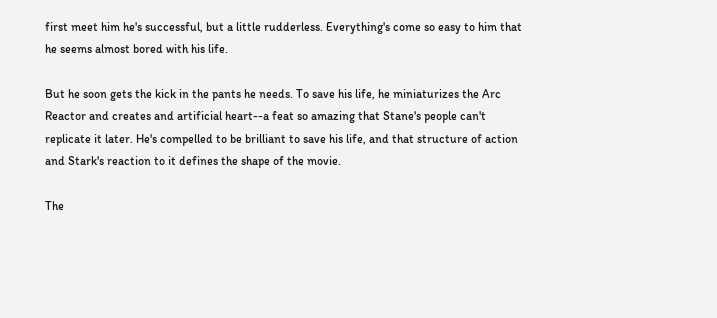first meet him he's successful, but a little rudderless. Everything's come so easy to him that he seems almost bored with his life.

But he soon gets the kick in the pants he needs. To save his life, he miniaturizes the Arc Reactor and creates and artificial heart--a feat so amazing that Stane's people can't replicate it later. He's compelled to be brilliant to save his life, and that structure of action and Stark's reaction to it defines the shape of the movie.

The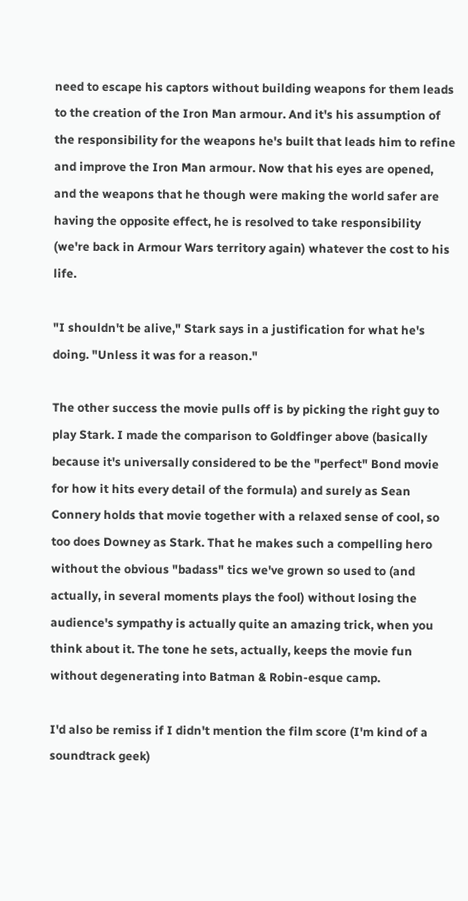need to escape his captors without building weapons for them leads to the creation of the Iron Man armour. And it's his assumption of the responsibility for the weapons he's built that leads him to refine and improve the Iron Man armour. Now that his eyes are opened, and the weapons that he though were making the world safer are having the opposite effect, he is resolved to take responsibility (we're back in Armour Wars territory again) whatever the cost to his life.

"I shouldn't be alive," Stark says in a justification for what he's doing. "Unless it was for a reason."

The other success the movie pulls off is by picking the right guy to play Stark. I made the comparison to Goldfinger above (basically because it's universally considered to be the "perfect" Bond movie for how it hits every detail of the formula) and surely as Sean Connery holds that movie together with a relaxed sense of cool, so too does Downey as Stark. That he makes such a compelling hero without the obvious "badass" tics we've grown so used to (and actually, in several moments plays the fool) without losing the audience's sympathy is actually quite an amazing trick, when you think about it. The tone he sets, actually, keeps the movie fun without degenerating into Batman & Robin-esque camp.

I'd also be remiss if I didn't mention the film score (I'm kind of a soundtrack geek)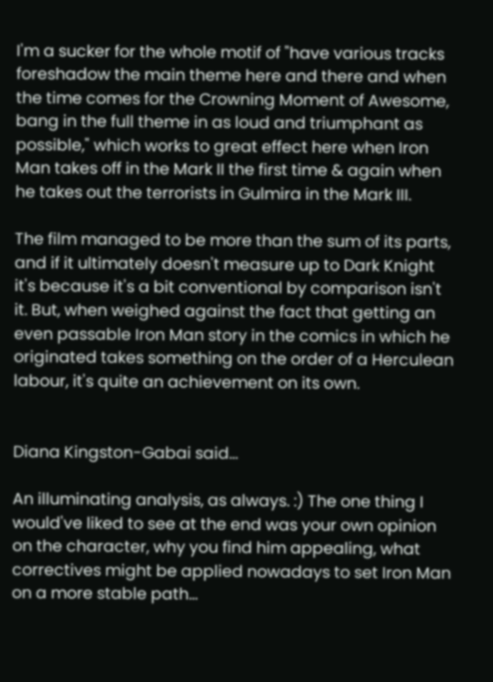I'm a sucker for the whole motif of "have various tracks foreshadow the main theme here and there and when the time comes for the Crowning Moment of Awesome, bang in the full theme in as loud and triumphant as possible," which works to great effect here when Iron Man takes off in the Mark II the first time & again when he takes out the terrorists in Gulmira in the Mark III.

The film managed to be more than the sum of its parts, and if it ultimately doesn't measure up to Dark Knight it's because it's a bit conventional by comparison isn't it. But, when weighed against the fact that getting an even passable Iron Man story in the comics in which he originated takes something on the order of a Herculean labour, it's quite an achievement on its own.


Diana Kingston-Gabai said...

An illuminating analysis, as always. :) The one thing I would've liked to see at the end was your own opinion on the character, why you find him appealing, what correctives might be applied nowadays to set Iron Man on a more stable path...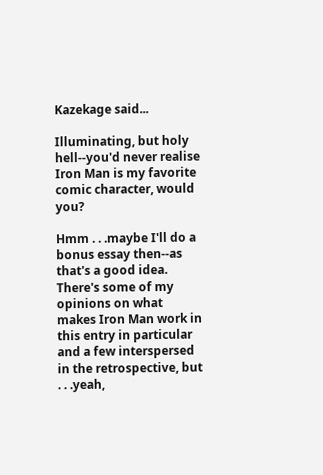Kazekage said...

Illuminating, but holy hell--you'd never realise Iron Man is my favorite comic character, would you?

Hmm . . .maybe I'll do a bonus essay then--as that's a good idea. There's some of my opinions on what makes Iron Man work in this entry in particular and a few interspersed in the retrospective, but . . .yeah,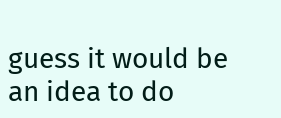guess it would be an idea to do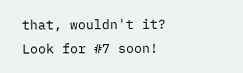that, wouldn't it? Look for #7 soon!